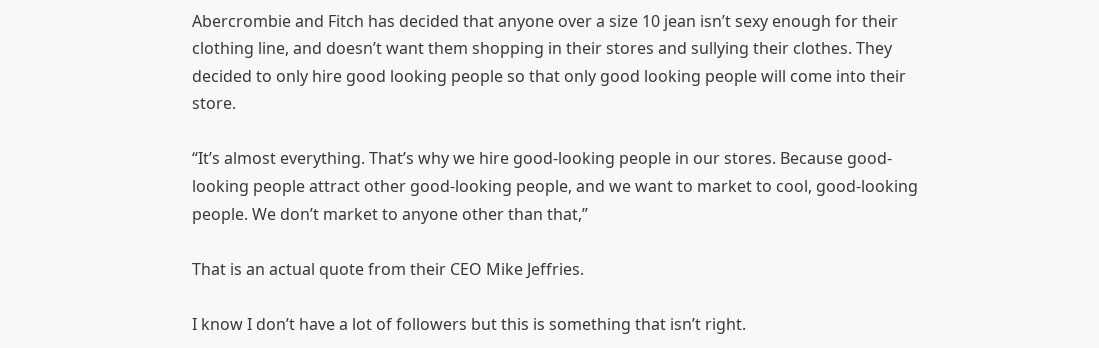Abercrombie and Fitch has decided that anyone over a size 10 jean isn’t sexy enough for their clothing line, and doesn’t want them shopping in their stores and sullying their clothes. They decided to only hire good looking people so that only good looking people will come into their store.

“It’s almost everything. That’s why we hire good-looking people in our stores. Because good-looking people attract other good-looking people, and we want to market to cool, good-looking people. We don’t market to anyone other than that,”

That is an actual quote from their CEO Mike Jeffries.

I know I don’t have a lot of followers but this is something that isn’t right.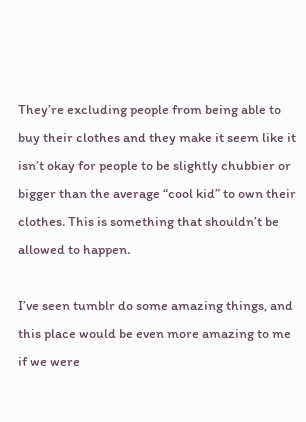They’re excluding people from being able to buy their clothes and they make it seem like it isn’t okay for people to be slightly chubbier or bigger than the average “cool kid” to own their clothes. This is something that shouldn’t be allowed to happen.

I’ve seen tumblr do some amazing things, and this place would be even more amazing to me if we were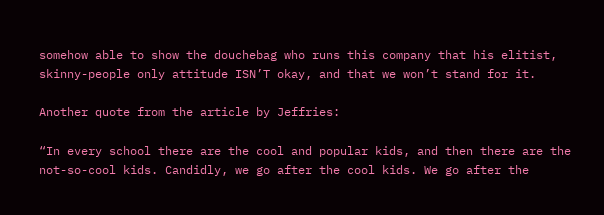somehow able to show the douchebag who runs this company that his elitist, skinny-people only attitude ISN’T okay, and that we won’t stand for it.

Another quote from the article by Jeffries:

“In every school there are the cool and popular kids, and then there are the not-so-cool kids. Candidly, we go after the cool kids. We go after the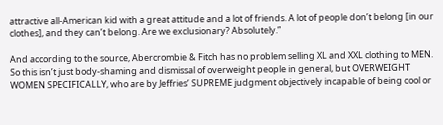attractive all-American kid with a great attitude and a lot of friends. A lot of people don’t belong [in our clothes], and they can’t belong. Are we exclusionary? Absolutely.”

And according to the source, Abercrombie & Fitch has no problem selling XL and XXL clothing to MEN. So this isn’t just body-shaming and dismissal of overweight people in general, but OVERWEIGHT WOMEN SPECIFICALLY, who are by Jeffries’ SUPREME judgment objectively incapable of being cool or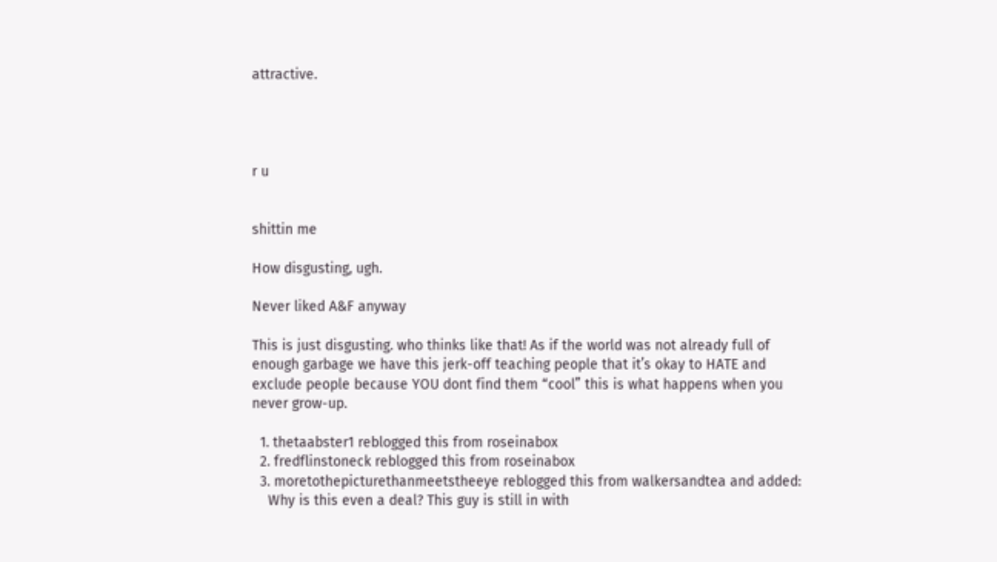attractive.




r u


shittin me

How disgusting, ugh.

Never liked A&F anyway

This is just disgusting. who thinks like that! As if the world was not already full of enough garbage we have this jerk-off teaching people that it’s okay to HATE and exclude people because YOU dont find them “cool” this is what happens when you never grow-up.

  1. thetaabster1 reblogged this from roseinabox
  2. fredflinstoneck reblogged this from roseinabox
  3. moretothepicturethanmeetstheeye reblogged this from walkersandtea and added:
    Why is this even a deal? This guy is still in with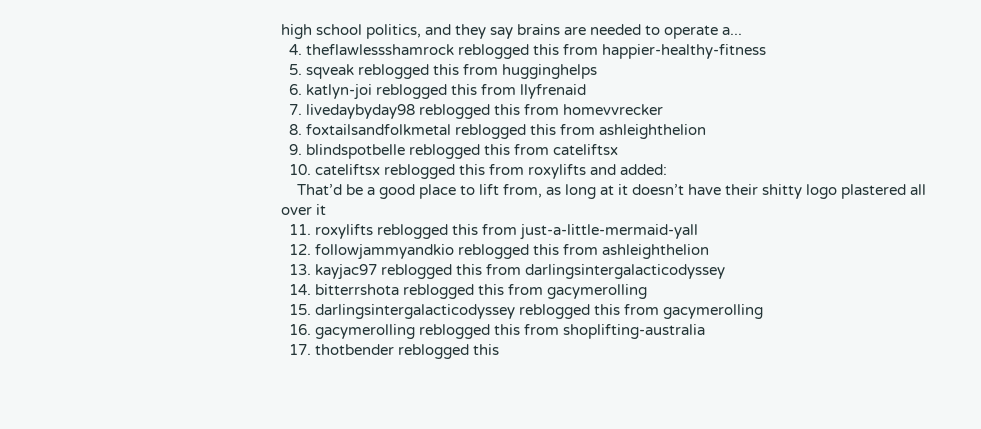high school politics, and they say brains are needed to operate a...
  4. theflawlessshamrock reblogged this from happier-healthy-fitness
  5. sqveak reblogged this from hugginghelps
  6. katlyn-joi reblogged this from llyfrenaid
  7. livedaybyday98 reblogged this from homevvrecker
  8. foxtailsandfolkmetal reblogged this from ashleighthelion
  9. blindspotbelle reblogged this from cateliftsx
  10. cateliftsx reblogged this from roxylifts and added:
    That’d be a good place to lift from, as long at it doesn’t have their shitty logo plastered all over it
  11. roxylifts reblogged this from just-a-little-mermaid-yall
  12. followjammyandkio reblogged this from ashleighthelion
  13. kayjac97 reblogged this from darlingsintergalacticodyssey
  14. bitterrshota reblogged this from gacymerolling
  15. darlingsintergalacticodyssey reblogged this from gacymerolling
  16. gacymerolling reblogged this from shoplifting-australia
  17. thotbender reblogged this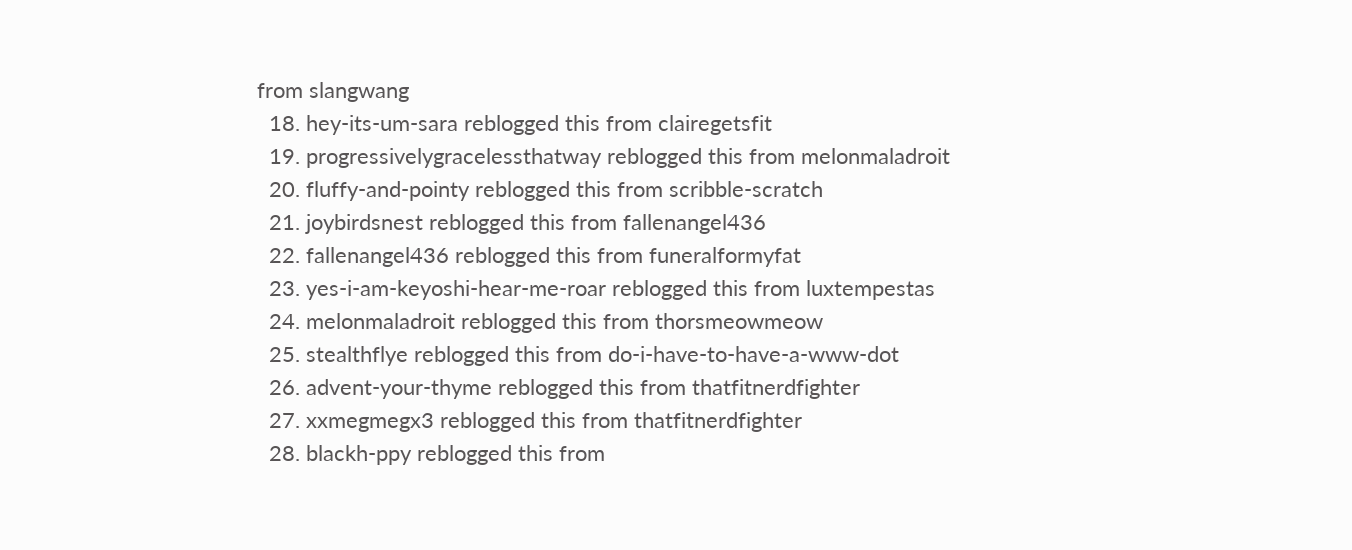from slangwang
  18. hey-its-um-sara reblogged this from clairegetsfit
  19. progressivelygracelessthatway reblogged this from melonmaladroit
  20. fluffy-and-pointy reblogged this from scribble-scratch
  21. joybirdsnest reblogged this from fallenangel436
  22. fallenangel436 reblogged this from funeralformyfat
  23. yes-i-am-keyoshi-hear-me-roar reblogged this from luxtempestas
  24. melonmaladroit reblogged this from thorsmeowmeow
  25. stealthflye reblogged this from do-i-have-to-have-a-www-dot
  26. advent-your-thyme reblogged this from thatfitnerdfighter
  27. xxmegmegx3 reblogged this from thatfitnerdfighter
  28. blackh-ppy reblogged this from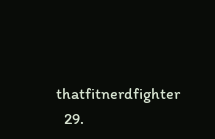thatfitnerdfighter
  29.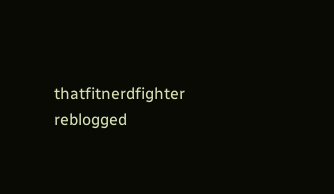thatfitnerdfighter reblogged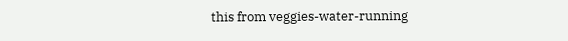this from veggies-water-running